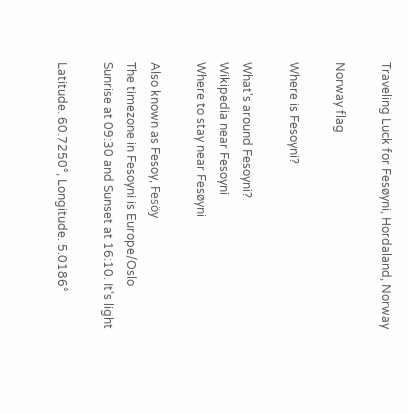Traveling Luck for Fesøyni, Hordaland, Norway

Norway flag

Where is Fesoyni?

What's around Fesoyni?
Wikipedia near Fesoyni
Where to stay near Fesøyni

Also known as Fesoy, Fesöy
The timezone in Fesoyni is Europe/Oslo
Sunrise at 09:30 and Sunset at 16:10. It's light

Latitude. 60.7250°, Longitude. 5.0186°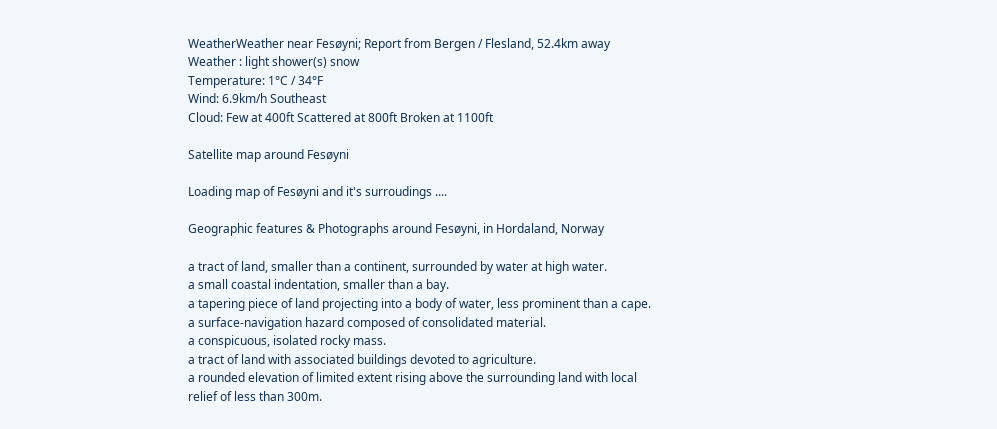WeatherWeather near Fesøyni; Report from Bergen / Flesland, 52.4km away
Weather : light shower(s) snow
Temperature: 1°C / 34°F
Wind: 6.9km/h Southeast
Cloud: Few at 400ft Scattered at 800ft Broken at 1100ft

Satellite map around Fesøyni

Loading map of Fesøyni and it's surroudings ....

Geographic features & Photographs around Fesøyni, in Hordaland, Norway

a tract of land, smaller than a continent, surrounded by water at high water.
a small coastal indentation, smaller than a bay.
a tapering piece of land projecting into a body of water, less prominent than a cape.
a surface-navigation hazard composed of consolidated material.
a conspicuous, isolated rocky mass.
a tract of land with associated buildings devoted to agriculture.
a rounded elevation of limited extent rising above the surrounding land with local relief of less than 300m.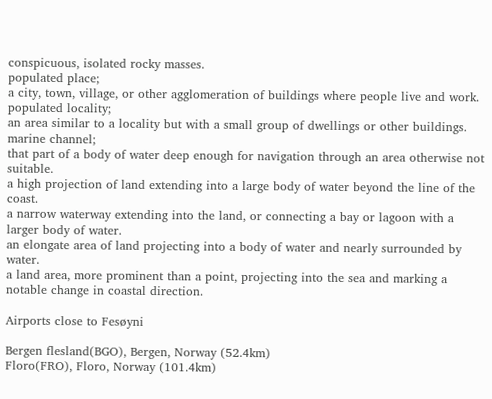conspicuous, isolated rocky masses.
populated place;
a city, town, village, or other agglomeration of buildings where people live and work.
populated locality;
an area similar to a locality but with a small group of dwellings or other buildings.
marine channel;
that part of a body of water deep enough for navigation through an area otherwise not suitable.
a high projection of land extending into a large body of water beyond the line of the coast.
a narrow waterway extending into the land, or connecting a bay or lagoon with a larger body of water.
an elongate area of land projecting into a body of water and nearly surrounded by water.
a land area, more prominent than a point, projecting into the sea and marking a notable change in coastal direction.

Airports close to Fesøyni

Bergen flesland(BGO), Bergen, Norway (52.4km)
Floro(FRO), Floro, Norway (101.4km)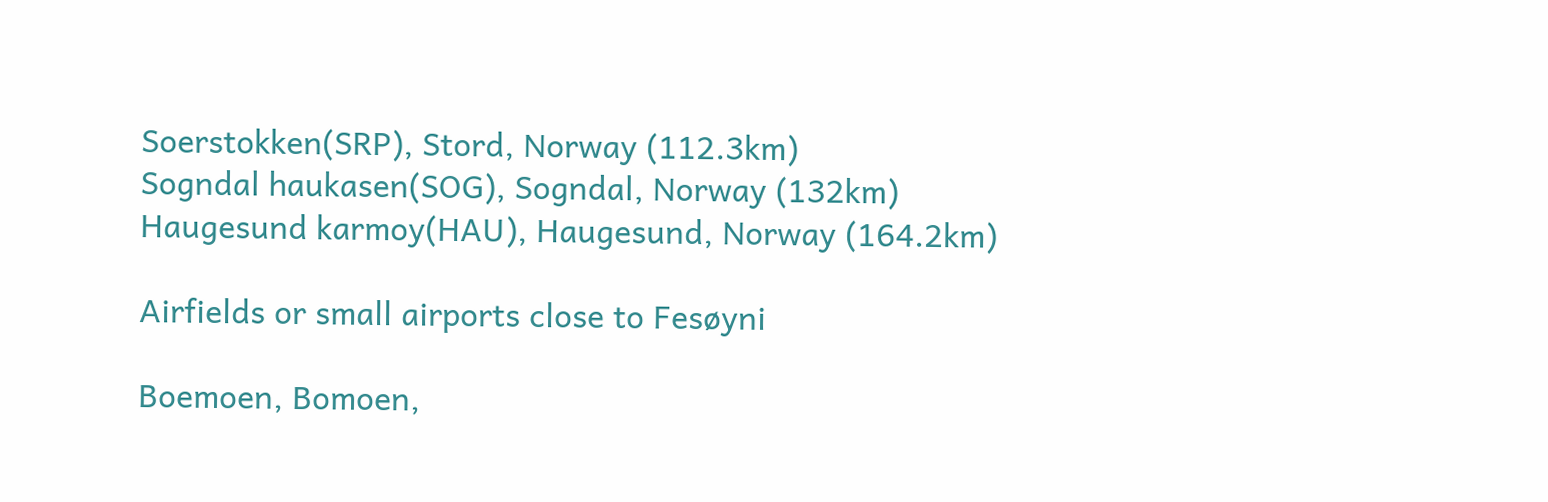Soerstokken(SRP), Stord, Norway (112.3km)
Sogndal haukasen(SOG), Sogndal, Norway (132km)
Haugesund karmoy(HAU), Haugesund, Norway (164.2km)

Airfields or small airports close to Fesøyni

Boemoen, Bomoen,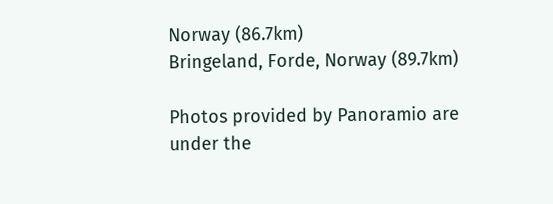Norway (86.7km)
Bringeland, Forde, Norway (89.7km)

Photos provided by Panoramio are under the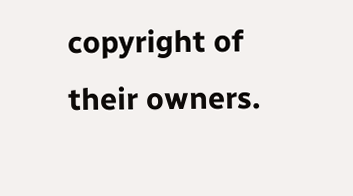copyright of their owners.